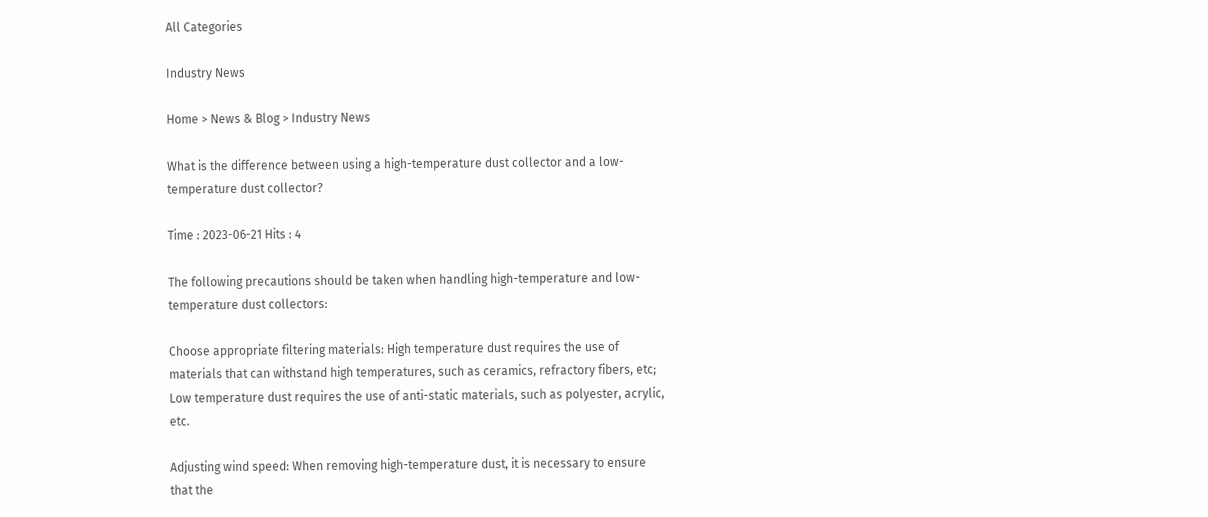All Categories

Industry News

Home > News & Blog > Industry News

What is the difference between using a high-temperature dust collector and a low-temperature dust collector?

Time : 2023-06-21 Hits : 4

The following precautions should be taken when handling high-temperature and low-temperature dust collectors:

Choose appropriate filtering materials: High temperature dust requires the use of materials that can withstand high temperatures, such as ceramics, refractory fibers, etc; Low temperature dust requires the use of anti-static materials, such as polyester, acrylic, etc.

Adjusting wind speed: When removing high-temperature dust, it is necessary to ensure that the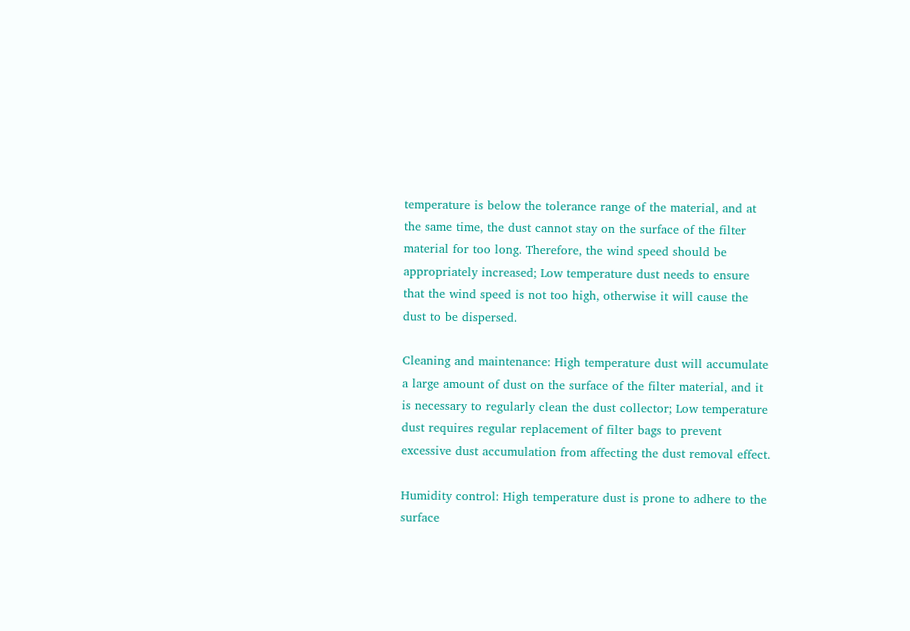temperature is below the tolerance range of the material, and at the same time, the dust cannot stay on the surface of the filter material for too long. Therefore, the wind speed should be appropriately increased; Low temperature dust needs to ensure that the wind speed is not too high, otherwise it will cause the dust to be dispersed.

Cleaning and maintenance: High temperature dust will accumulate a large amount of dust on the surface of the filter material, and it is necessary to regularly clean the dust collector; Low temperature dust requires regular replacement of filter bags to prevent excessive dust accumulation from affecting the dust removal effect.

Humidity control: High temperature dust is prone to adhere to the surface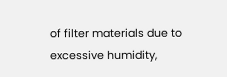of filter materials due to excessive humidity,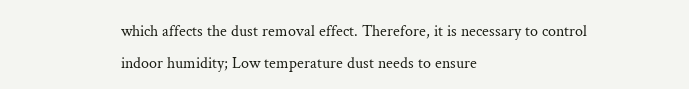which affects the dust removal effect. Therefore, it is necessary to control indoor humidity; Low temperature dust needs to ensure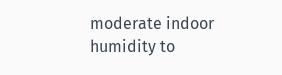moderate indoor humidity to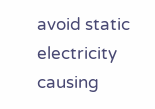avoid static electricity causing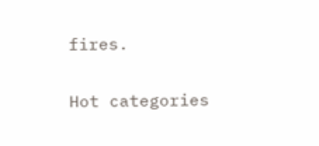fires.

Hot categories